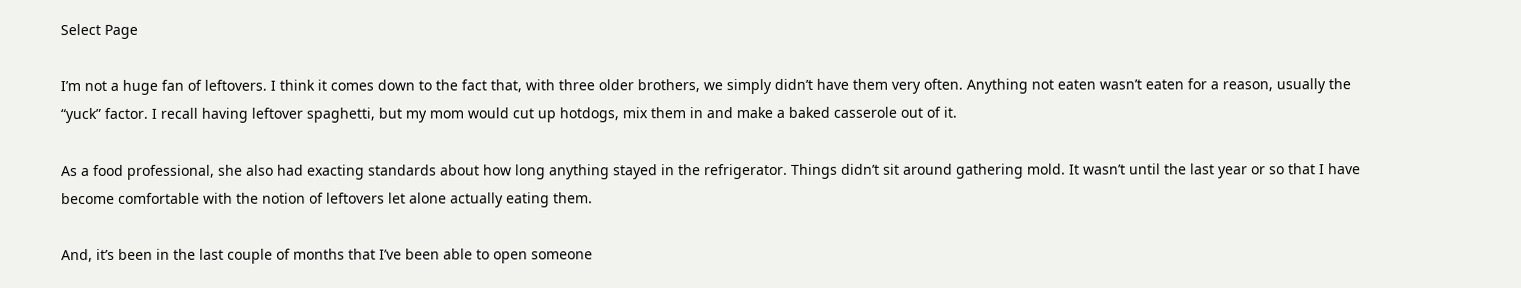Select Page

I’m not a huge fan of leftovers. I think it comes down to the fact that, with three older brothers, we simply didn’t have them very often. Anything not eaten wasn’t eaten for a reason, usually the “yuck” factor. I recall having leftover spaghetti, but my mom would cut up hotdogs, mix them in and make a baked casserole out of it.

As a food professional, she also had exacting standards about how long anything stayed in the refrigerator. Things didn’t sit around gathering mold. It wasn’t until the last year or so that I have become comfortable with the notion of leftovers let alone actually eating them.

And, it’s been in the last couple of months that I’ve been able to open someone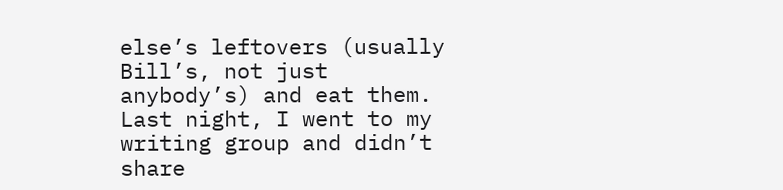else’s leftovers (usually Bill’s, not just anybody’s) and eat them. Last night, I went to my writing group and didn’t share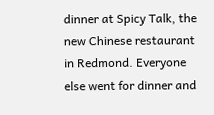dinner at Spicy Talk, the new Chinese restaurant in Redmond. Everyone else went for dinner and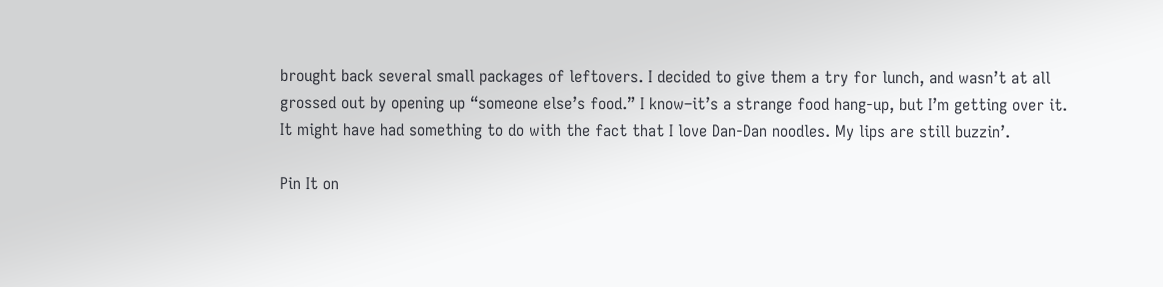brought back several small packages of leftovers. I decided to give them a try for lunch, and wasn’t at all grossed out by opening up “someone else’s food.” I know–it’s a strange food hang-up, but I’m getting over it. It might have had something to do with the fact that I love Dan-Dan noodles. My lips are still buzzin’.

Pin It on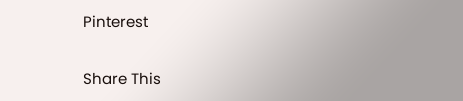Pinterest

Share This